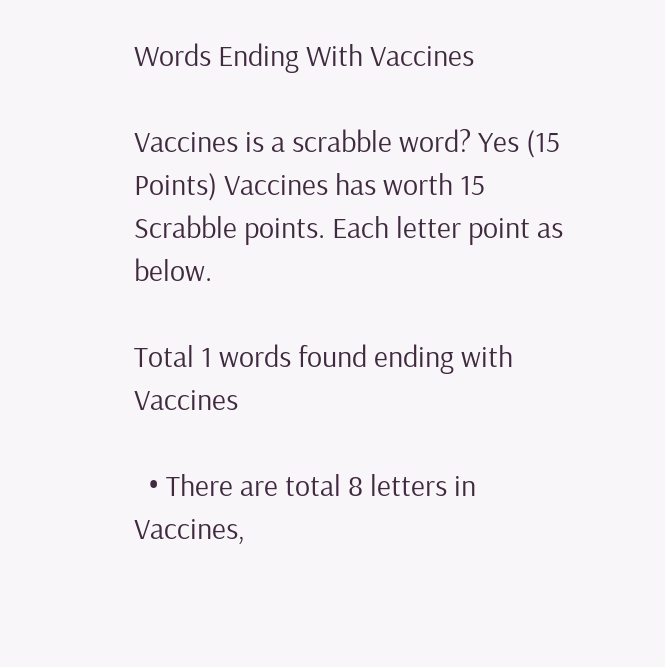Words Ending With Vaccines

Vaccines is a scrabble word? Yes (15 Points) Vaccines has worth 15 Scrabble points. Each letter point as below.

Total 1 words found ending with Vaccines

  • There are total 8 letters in Vaccines,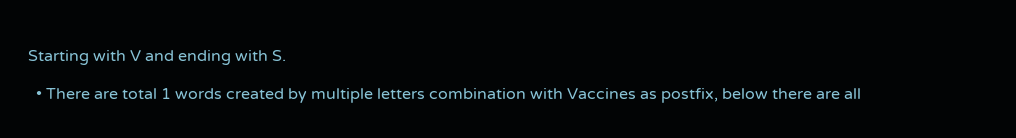Starting with V and ending with S.

  • There are total 1 words created by multiple letters combination with Vaccines as postfix, below there are all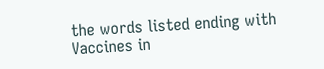the words listed ending with Vaccines in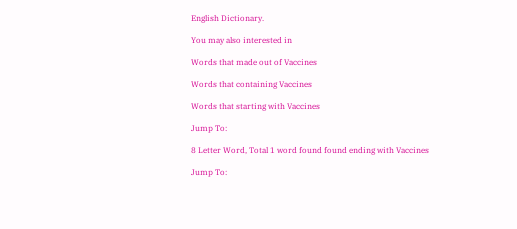English Dictionary.

You may also interested in

Words that made out of Vaccines

Words that containing Vaccines

Words that starting with Vaccines

Jump To:

8 Letter Word, Total 1 word found found ending with Vaccines

Jump To: